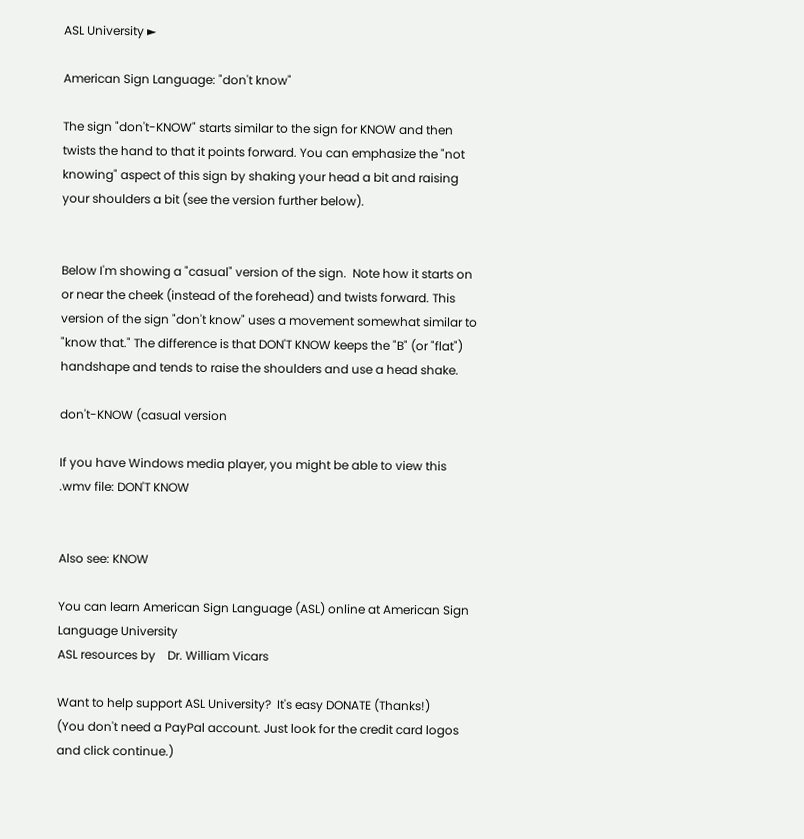ASL University ►

American Sign Language: "don't know"

The sign "don't-KNOW" starts similar to the sign for KNOW and then twists the hand to that it points forward. You can emphasize the "not knowing" aspect of this sign by shaking your head a bit and raising your shoulders a bit (see the version further below).


Below I'm showing a "casual" version of the sign.  Note how it starts on or near the cheek (instead of the forehead) and twists forward. This version of the sign "don't know" uses a movement somewhat similar to "know that." The difference is that DON'T KNOW keeps the "B" (or "flat") handshape and tends to raise the shoulders and use a head shake.

don't-KNOW (casual version

If you have Windows media player, you might be able to view this .wmv file: DON'T KNOW


Also see: KNOW

You can learn American Sign Language (ASL) online at American Sign Language University
ASL resources by    Dr. William Vicars

Want to help support ASL University?  It's easy DONATE (Thanks!)
(You don't need a PayPal account. Just look for the credit card logos and click continue.)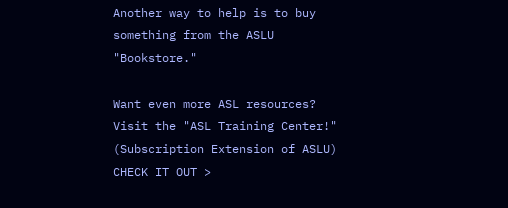Another way to help is to buy something from the ASLU "Bookstore."

Want even more ASL resources?  Visit the "ASL Training Center!"  (Subscription Extension of ASLU)   CHECK IT OUT >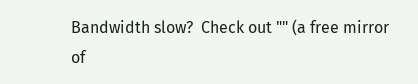Bandwidth slow?  Check out "" (a free mirror of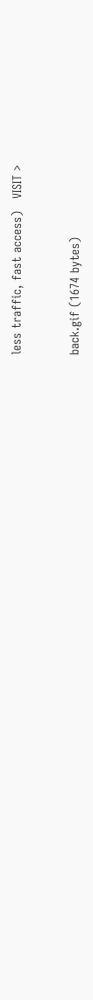less traffic, fast access)   VISIT >


back.gif (1674 bytes)